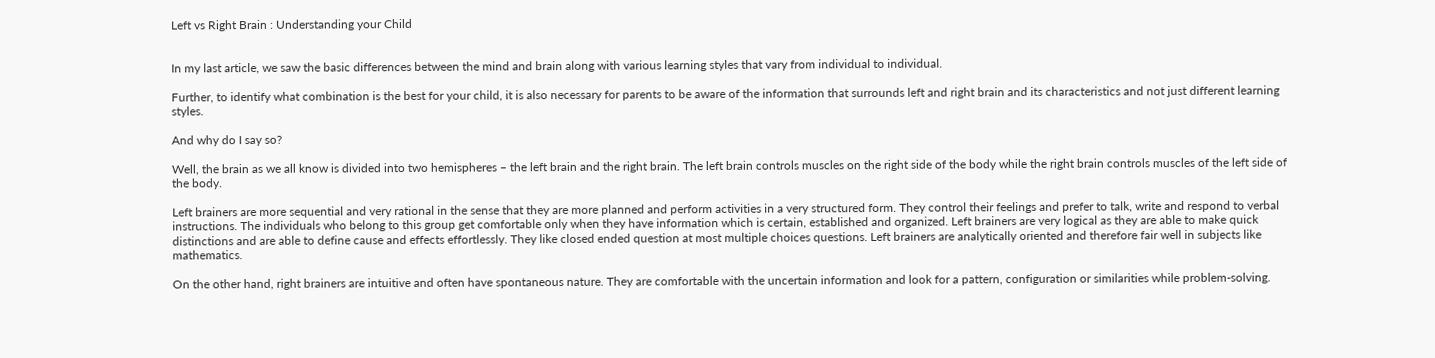Left vs Right Brain : Understanding your Child


In my last article, we saw the basic differences between the mind and brain along with various learning styles that vary from individual to individual.

Further, to identify what combination is the best for your child, it is also necessary for parents to be aware of the information that surrounds left and right brain and its characteristics and not just different learning styles.

And why do I say so?

Well, the brain as we all know is divided into two hemispheres – the left brain and the right brain. The left brain controls muscles on the right side of the body while the right brain controls muscles of the left side of the body.

Left brainers are more sequential and very rational in the sense that they are more planned and perform activities in a very structured form. They control their feelings and prefer to talk, write and respond to verbal instructions. The individuals who belong to this group get comfortable only when they have information which is certain, established and organized. Left brainers are very logical as they are able to make quick distinctions and are able to define cause and effects effortlessly. They like closed ended question at most multiple choices questions. Left brainers are analytically oriented and therefore fair well in subjects like mathematics.

On the other hand, right brainers are intuitive and often have spontaneous nature. They are comfortable with the uncertain information and look for a pattern, configuration or similarities while problem-solving.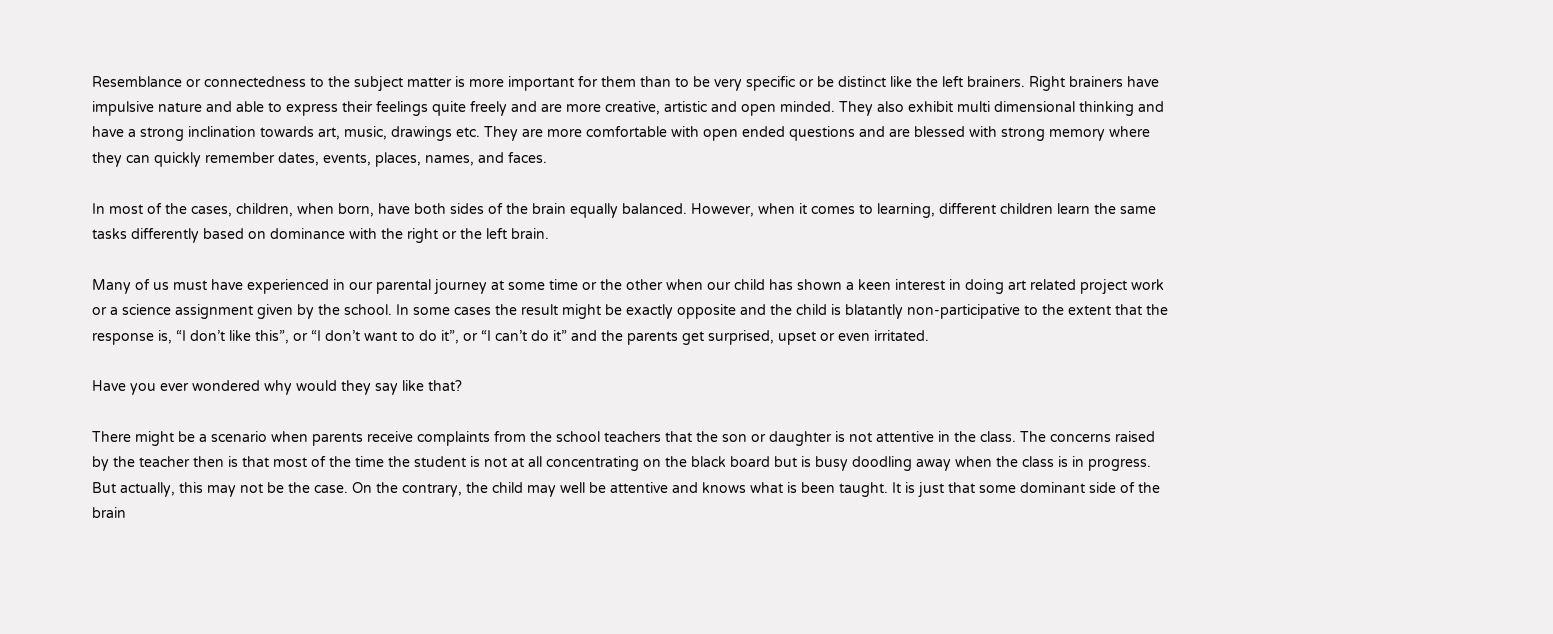Resemblance or connectedness to the subject matter is more important for them than to be very specific or be distinct like the left brainers. Right brainers have impulsive nature and able to express their feelings quite freely and are more creative, artistic and open minded. They also exhibit multi dimensional thinking and have a strong inclination towards art, music, drawings etc. They are more comfortable with open ended questions and are blessed with strong memory where they can quickly remember dates, events, places, names, and faces.

In most of the cases, children, when born, have both sides of the brain equally balanced. However, when it comes to learning, different children learn the same tasks differently based on dominance with the right or the left brain.

Many of us must have experienced in our parental journey at some time or the other when our child has shown a keen interest in doing art related project work or a science assignment given by the school. In some cases the result might be exactly opposite and the child is blatantly non-participative to the extent that the response is, “I don’t like this”, or “I don’t want to do it”, or “I can’t do it” and the parents get surprised, upset or even irritated.

Have you ever wondered why would they say like that?

There might be a scenario when parents receive complaints from the school teachers that the son or daughter is not attentive in the class. The concerns raised by the teacher then is that most of the time the student is not at all concentrating on the black board but is busy doodling away when the class is in progress. But actually, this may not be the case. On the contrary, the child may well be attentive and knows what is been taught. It is just that some dominant side of the brain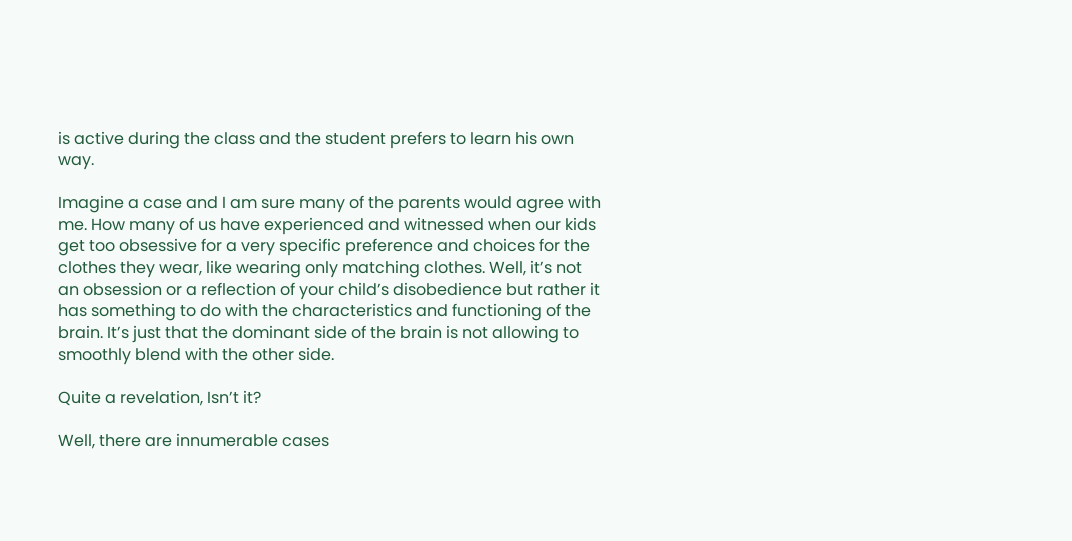is active during the class and the student prefers to learn his own way.

Imagine a case and I am sure many of the parents would agree with me. How many of us have experienced and witnessed when our kids get too obsessive for a very specific preference and choices for the clothes they wear, like wearing only matching clothes. Well, it’s not an obsession or a reflection of your child’s disobedience but rather it has something to do with the characteristics and functioning of the brain. It’s just that the dominant side of the brain is not allowing to smoothly blend with the other side.

Quite a revelation, Isn’t it?

Well, there are innumerable cases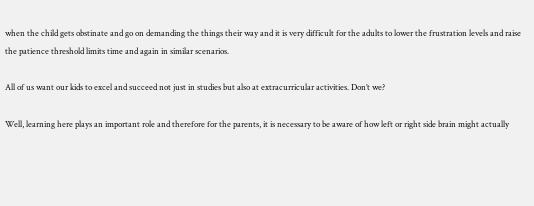when the child gets obstinate and go on demanding the things their way and it is very difficult for the adults to lower the frustration levels and raise the patience threshold limits time and again in similar scenarios.

All of us want our kids to excel and succeed not just in studies but also at extracurricular activities. Don’t we?

Well, learning here plays an important role and therefore for the parents, it is necessary to be aware of how left or right side brain might actually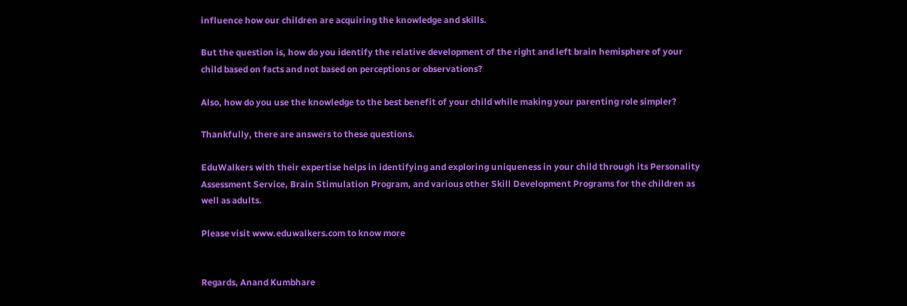influence how our children are acquiring the knowledge and skills.

But the question is, how do you identify the relative development of the right and left brain hemisphere of your child based on facts and not based on perceptions or observations?

Also, how do you use the knowledge to the best benefit of your child while making your parenting role simpler?

Thankfully, there are answers to these questions.

EduWalkers with their expertise helps in identifying and exploring uniqueness in your child through its Personality Assessment Service, Brain Stimulation Program, and various other Skill Development Programs for the children as well as adults.

Please visit www.eduwalkers.com to know more


Regards, Anand Kumbhare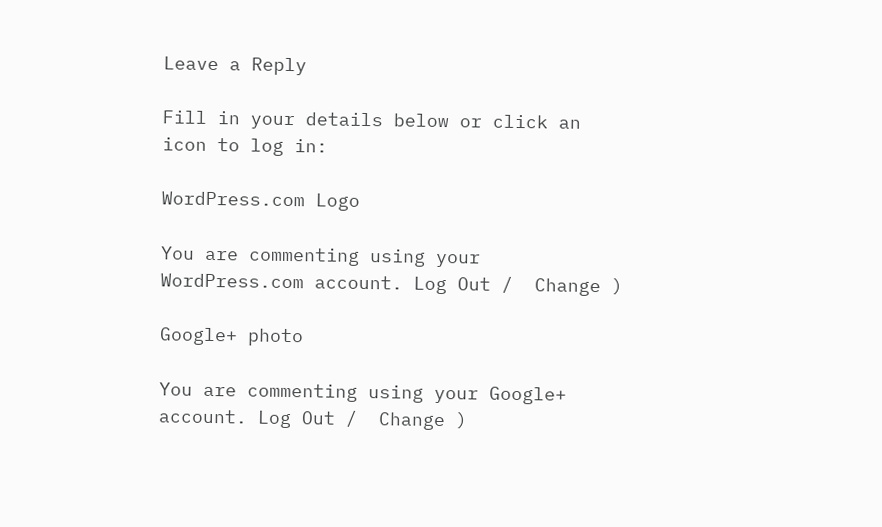Leave a Reply

Fill in your details below or click an icon to log in:

WordPress.com Logo

You are commenting using your WordPress.com account. Log Out /  Change )

Google+ photo

You are commenting using your Google+ account. Log Out /  Change )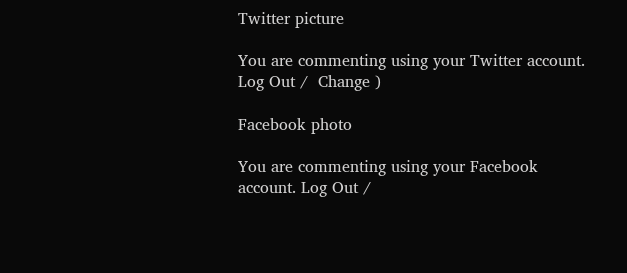Twitter picture

You are commenting using your Twitter account. Log Out /  Change )

Facebook photo

You are commenting using your Facebook account. Log Out /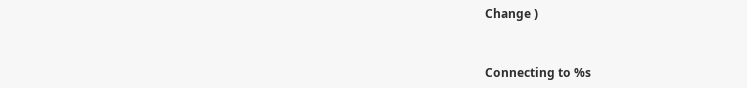Change )


Connecting to %s